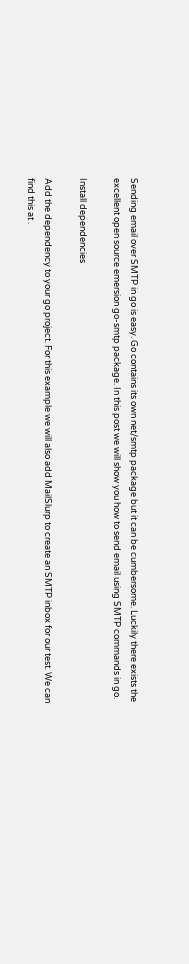Sending email over SMTP in go is easy. Go contains its own net/smtp package but it can be cumbersome. Luckily there exists the excellent open source emersion go-smtp package. In this post we will show you how to send email using SMTP commands in go.

Install dependencies

Add the dependency to your go project. For this example we will also add MailSlurp to create an SMTP inbox for our test. We can find this at .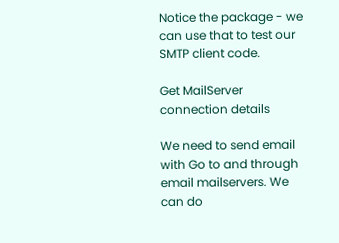Notice the package - we can use that to test our SMTP client code.

Get MailServer connection details

We need to send email with Go to and through email mailservers. We can do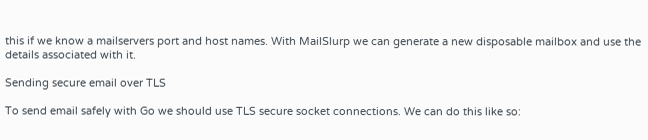this if we know a mailservers port and host names. With MailSlurp we can generate a new disposable mailbox and use the details associated with it.

Sending secure email over TLS

To send email safely with Go we should use TLS secure socket connections. We can do this like so: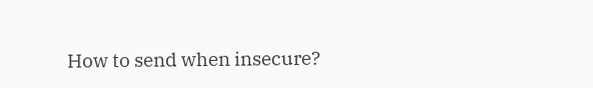How to send when insecure?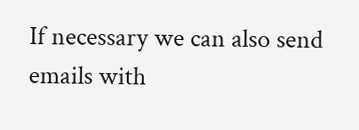If necessary we can also send emails with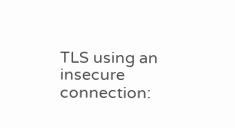TLS using an insecure connection: